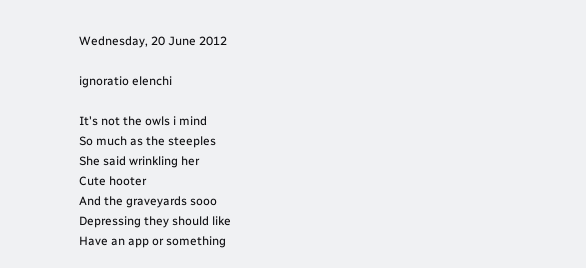Wednesday, 20 June 2012

ignoratio elenchi

It's not the owls i mind
So much as the steeples
She said wrinkling her
Cute hooter
And the graveyards sooo
Depressing they should like
Have an app or something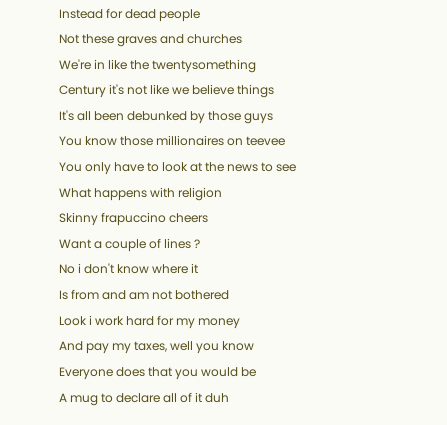Instead for dead people
Not these graves and churches
We're in like the twentysomething
Century it's not like we believe things
It's all been debunked by those guys
You know those millionaires on teevee
You only have to look at the news to see
What happens with religion
Skinny frapuccino cheers
Want a couple of lines ?
No i don't know where it
Is from and am not bothered
Look i work hard for my money
And pay my taxes, well you know
Everyone does that you would be
A mug to declare all of it duh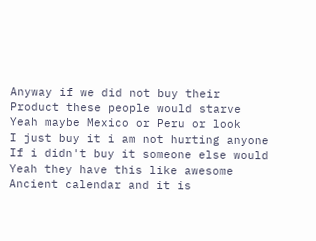Anyway if we did not buy their
Product these people would starve
Yeah maybe Mexico or Peru or look
I just buy it i am not hurting anyone
If i didn't buy it someone else would
Yeah they have this like awesome
Ancient calendar and it is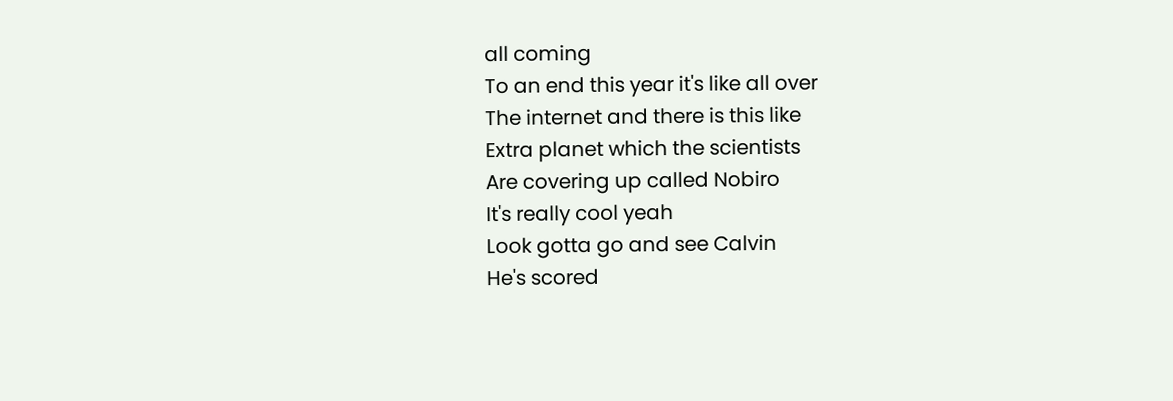all coming
To an end this year it's like all over
The internet and there is this like
Extra planet which the scientists
Are covering up called Nobiro
It's really cool yeah
Look gotta go and see Calvin
He's scored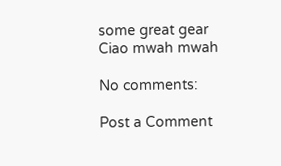some great gear
Ciao mwah mwah

No comments:

Post a Comment